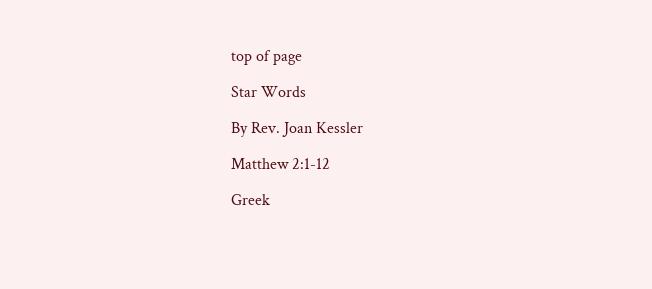top of page

Star Words

By Rev. Joan Kessler

Matthew 2:1-12

Greek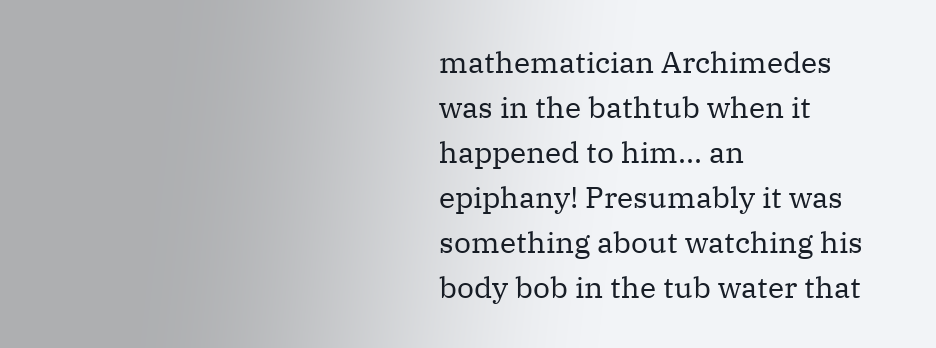mathematician Archimedes was in the bathtub when it happened to him... an epiphany! Presumably it was something about watching his body bob in the tub water that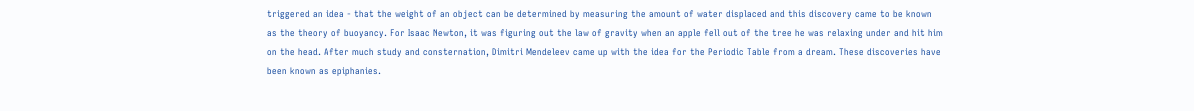triggered an idea - that the weight of an object can be determined by measuring the amount of water displaced and this discovery came to be known as the theory of buoyancy. For Isaac Newton, it was figuring out the law of gravity when an apple fell out of the tree he was relaxing under and hit him on the head. After much study and consternation, Dimitri Mendeleev came up with the idea for the Periodic Table from a dream. These discoveries have been known as epiphanies.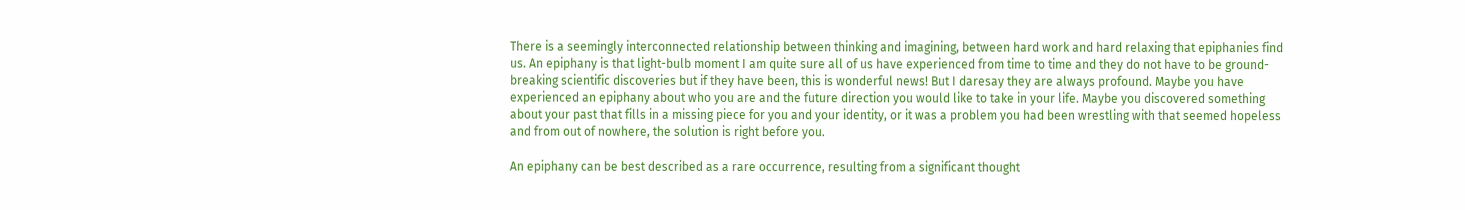There is a seemingly interconnected relationship between thinking and imagining, between hard work and hard relaxing that epiphanies find us. An epiphany is that light-bulb moment I am quite sure all of us have experienced from time to time and they do not have to be ground-breaking scientific discoveries but if they have been, this is wonderful news! But I daresay they are always profound. Maybe you have experienced an epiphany about who you are and the future direction you would like to take in your life. Maybe you discovered something about your past that fills in a missing piece for you and your identity, or it was a problem you had been wrestling with that seemed hopeless and from out of nowhere, the solution is right before you.

An epiphany can be best described as a rare occurrence, resulting from a significant thought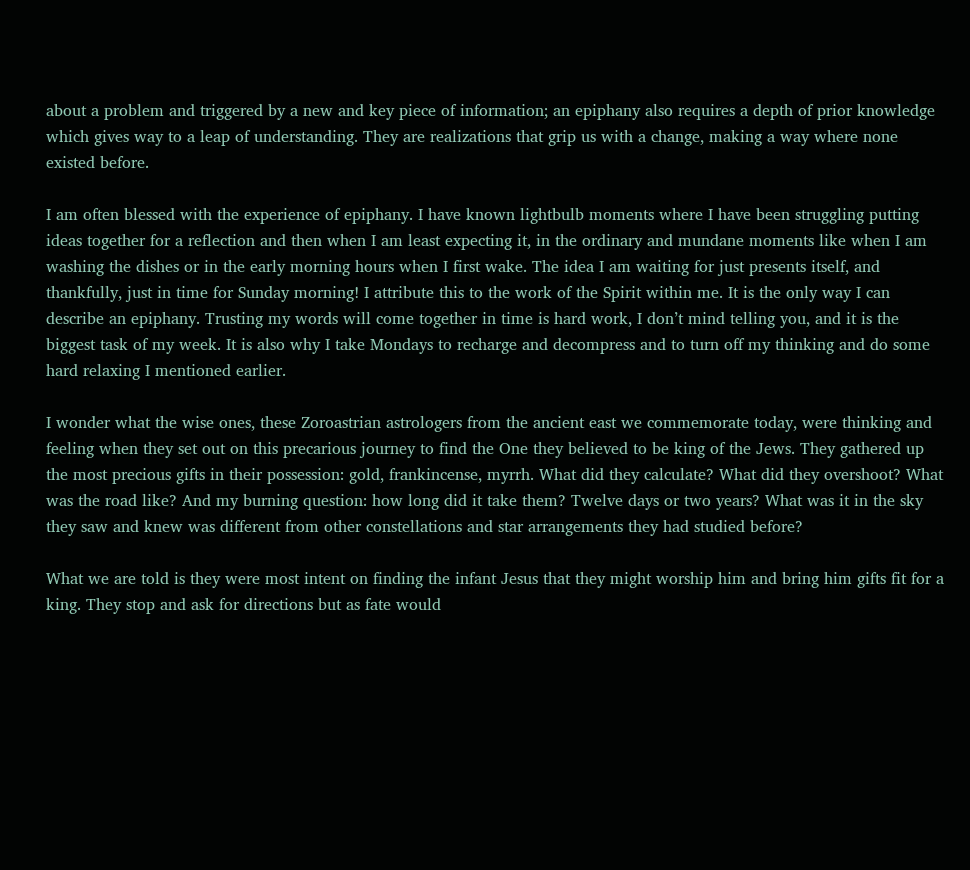about a problem and triggered by a new and key piece of information; an epiphany also requires a depth of prior knowledge which gives way to a leap of understanding. They are realizations that grip us with a change, making a way where none existed before.

I am often blessed with the experience of epiphany. I have known lightbulb moments where I have been struggling putting ideas together for a reflection and then when I am least expecting it, in the ordinary and mundane moments like when I am washing the dishes or in the early morning hours when I first wake. The idea I am waiting for just presents itself, and thankfully, just in time for Sunday morning! I attribute this to the work of the Spirit within me. It is the only way I can describe an epiphany. Trusting my words will come together in time is hard work, I don’t mind telling you, and it is the biggest task of my week. It is also why I take Mondays to recharge and decompress and to turn off my thinking and do some hard relaxing I mentioned earlier.

I wonder what the wise ones, these Zoroastrian astrologers from the ancient east we commemorate today, were thinking and feeling when they set out on this precarious journey to find the One they believed to be king of the Jews. They gathered up the most precious gifts in their possession: gold, frankincense, myrrh. What did they calculate? What did they overshoot? What was the road like? And my burning question: how long did it take them? Twelve days or two years? What was it in the sky they saw and knew was different from other constellations and star arrangements they had studied before?

What we are told is they were most intent on finding the infant Jesus that they might worship him and bring him gifts fit for a king. They stop and ask for directions but as fate would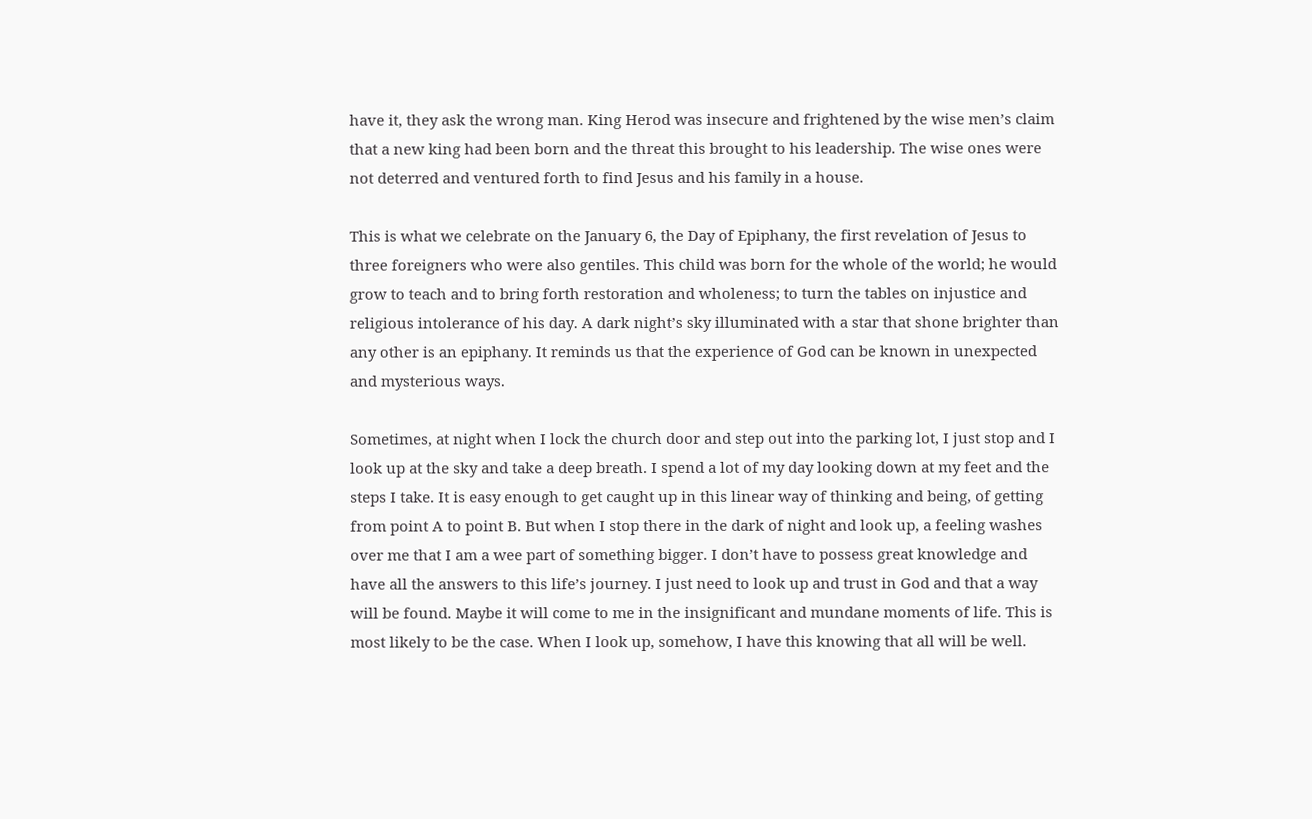have it, they ask the wrong man. King Herod was insecure and frightened by the wise men’s claim that a new king had been born and the threat this brought to his leadership. The wise ones were not deterred and ventured forth to find Jesus and his family in a house.

This is what we celebrate on the January 6, the Day of Epiphany, the first revelation of Jesus to three foreigners who were also gentiles. This child was born for the whole of the world; he would grow to teach and to bring forth restoration and wholeness; to turn the tables on injustice and religious intolerance of his day. A dark night’s sky illuminated with a star that shone brighter than any other is an epiphany. It reminds us that the experience of God can be known in unexpected and mysterious ways.

Sometimes, at night when I lock the church door and step out into the parking lot, I just stop and I look up at the sky and take a deep breath. I spend a lot of my day looking down at my feet and the steps I take. It is easy enough to get caught up in this linear way of thinking and being, of getting from point A to point B. But when I stop there in the dark of night and look up, a feeling washes over me that I am a wee part of something bigger. I don’t have to possess great knowledge and have all the answers to this life’s journey. I just need to look up and trust in God and that a way will be found. Maybe it will come to me in the insignificant and mundane moments of life. This is most likely to be the case. When I look up, somehow, I have this knowing that all will be well.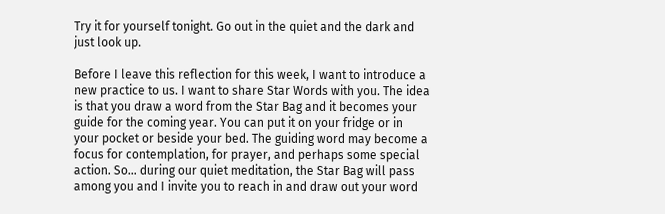Try it for yourself tonight. Go out in the quiet and the dark and just look up.

Before I leave this reflection for this week, I want to introduce a new practice to us. I want to share Star Words with you. The idea is that you draw a word from the Star Bag and it becomes your guide for the coming year. You can put it on your fridge or in your pocket or beside your bed. The guiding word may become a focus for contemplation, for prayer, and perhaps some special action. So… during our quiet meditation, the Star Bag will pass among you and I invite you to reach in and draw out your word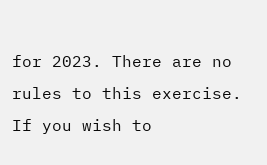for 2023. There are no rules to this exercise. If you wish to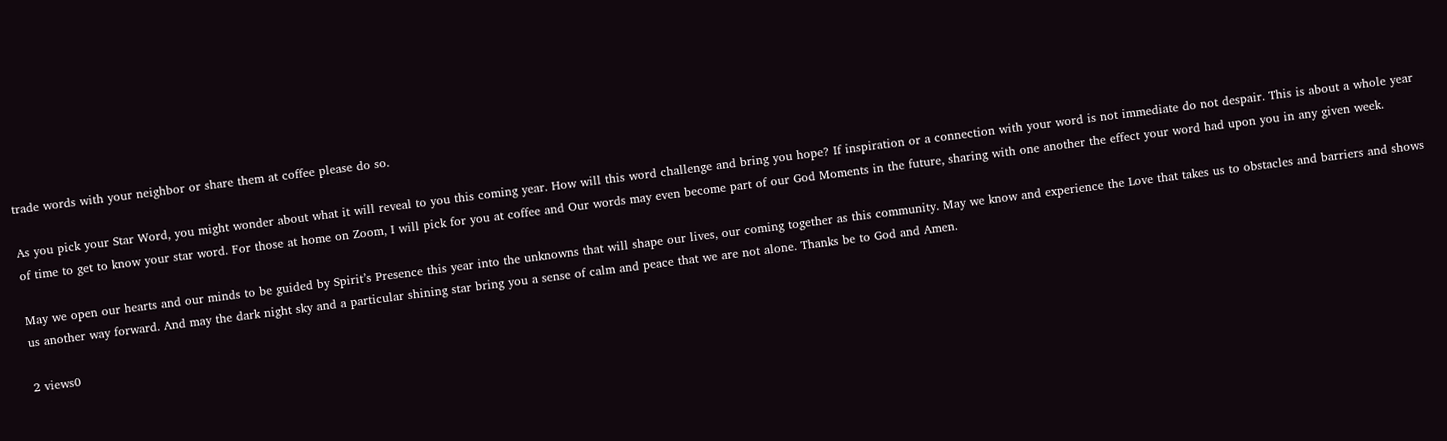trade words with your neighbor or share them at coffee please do so.

As you pick your Star Word, you might wonder about what it will reveal to you this coming year. How will this word challenge and bring you hope? If inspiration or a connection with your word is not immediate do not despair. This is about a whole year of time to get to know your star word. For those at home on Zoom, I will pick for you at coffee and Our words may even become part of our God Moments in the future, sharing with one another the effect your word had upon you in any given week.

May we open our hearts and our minds to be guided by Spirit’s Presence this year into the unknowns that will shape our lives, our coming together as this community. May we know and experience the Love that takes us to obstacles and barriers and shows us another way forward. And may the dark night sky and a particular shining star bring you a sense of calm and peace that we are not alone. Thanks be to God and Amen.

2 views0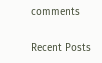comments

Recent Posts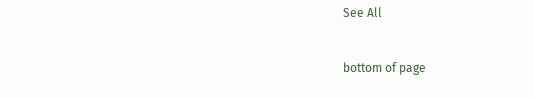See All


bottom of page